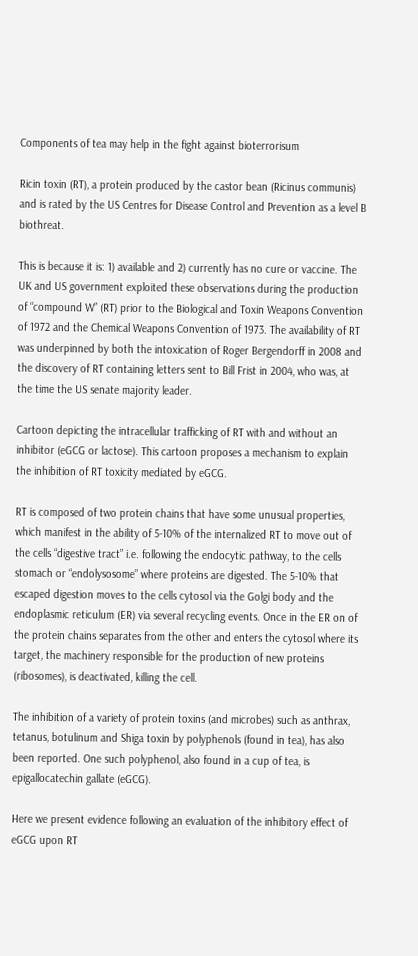Components of tea may help in the fight against bioterrorisum

Ricin toxin (RT), a protein produced by the castor bean (Ricinus communis) and is rated by the US Centres for Disease Control and Prevention as a level B biothreat.

This is because it is: 1) available and 2) currently has no cure or vaccine. The UK and US government exploited these observations during the production of “compound W” (RT) prior to the Biological and Toxin Weapons Convention of 1972 and the Chemical Weapons Convention of 1973. The availability of RT was underpinned by both the intoxication of Roger Bergendorff in 2008 and the discovery of RT containing letters sent to Bill Frist in 2004, who was, at the time the US senate majority leader.

Cartoon depicting the intracellular trafficking of RT with and without an inhibitor (eGCG or lactose). This cartoon proposes a mechanism to explain the inhibition of RT toxicity mediated by eGCG.

RT is composed of two protein chains that have some unusual properties, which manifest in the ability of 5-10% of the internalized RT to move out of the cells “digestive tract” i.e. following the endocytic pathway, to the cells stomach or “endolysosome” where proteins are digested. The 5-10% that escaped digestion moves to the cells cytosol via the Golgi body and the endoplasmic reticulum (ER) via several recycling events. Once in the ER on of the protein chains separates from the other and enters the cytosol where its target, the machinery responsible for the production of new proteins (ribosomes), is deactivated, killing the cell.

The inhibition of a variety of protein toxins (and microbes) such as anthrax, tetanus, botulinum and Shiga toxin by polyphenols (found in tea), has also been reported. One such polyphenol, also found in a cup of tea, is epigallocatechin gallate (eGCG).

Here we present evidence following an evaluation of the inhibitory effect of eGCG upon RT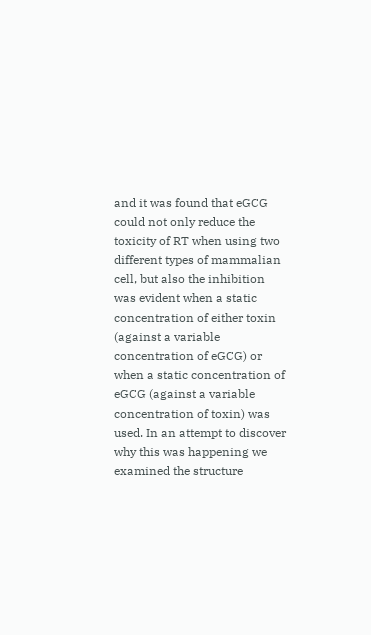and it was found that eGCG could not only reduce the toxicity of RT when using two different types of mammalian cell, but also the inhibition was evident when a static concentration of either toxin (against a variable concentration of eGCG) or when a static concentration of eGCG (against a variable concentration of toxin) was used. In an attempt to discover why this was happening we examined the structure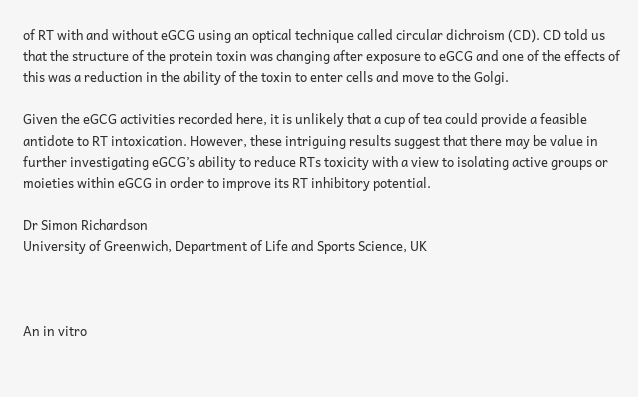of RT with and without eGCG using an optical technique called circular dichroism (CD). CD told us that the structure of the protein toxin was changing after exposure to eGCG and one of the effects of this was a reduction in the ability of the toxin to enter cells and move to the Golgi.

Given the eGCG activities recorded here, it is unlikely that a cup of tea could provide a feasible antidote to RT intoxication. However, these intriguing results suggest that there may be value in further investigating eGCG’s ability to reduce RTs toxicity with a view to isolating active groups or moieties within eGCG in order to improve its RT inhibitory potential.

Dr Simon Richardson
University of Greenwich, Department of Life and Sports Science, UK



An in vitro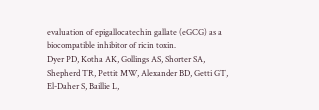evaluation of epigallocatechin gallate (eGCG) as a biocompatible inhibitor of ricin toxin.
Dyer PD, Kotha AK, Gollings AS, Shorter SA, Shepherd TR, Pettit MW, Alexander BD, Getti GT, El-Daher S, Baillie L,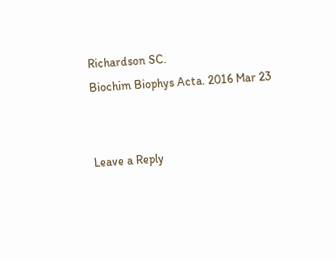Richardson SC.
Biochim Biophys Acta. 2016 Mar 23


Leave a Reply